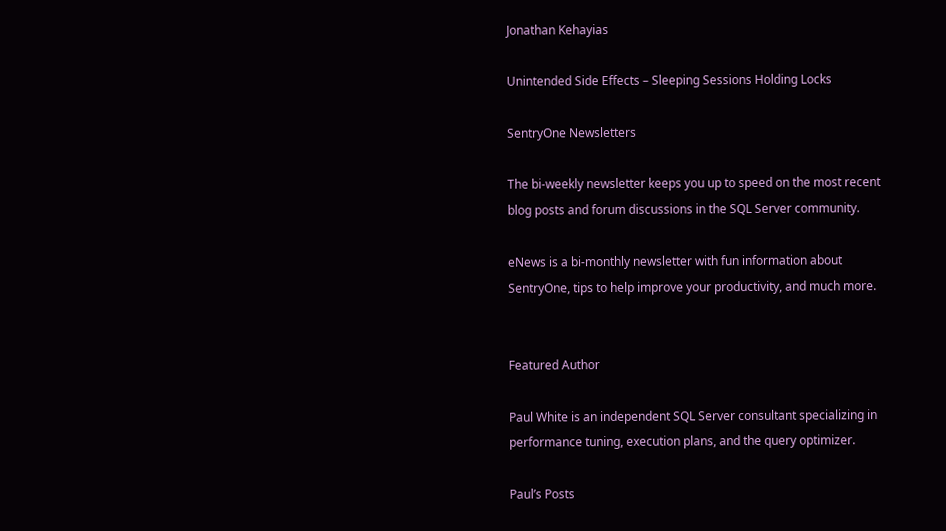Jonathan Kehayias

Unintended Side Effects – Sleeping Sessions Holding Locks

SentryOne Newsletters

The bi-weekly newsletter keeps you up to speed on the most recent blog posts and forum discussions in the SQL Server community.

eNews is a bi-monthly newsletter with fun information about SentryOne, tips to help improve your productivity, and much more.


Featured Author

Paul White is an independent SQL Server consultant specializing in performance tuning, execution plans, and the query optimizer.

Paul’s Posts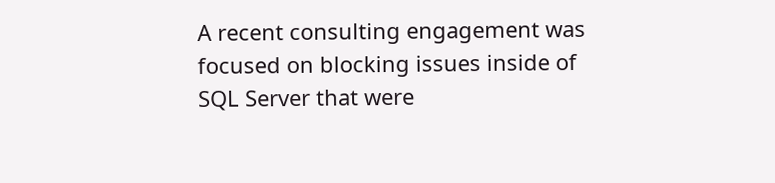A recent consulting engagement was focused on blocking issues inside of SQL Server that were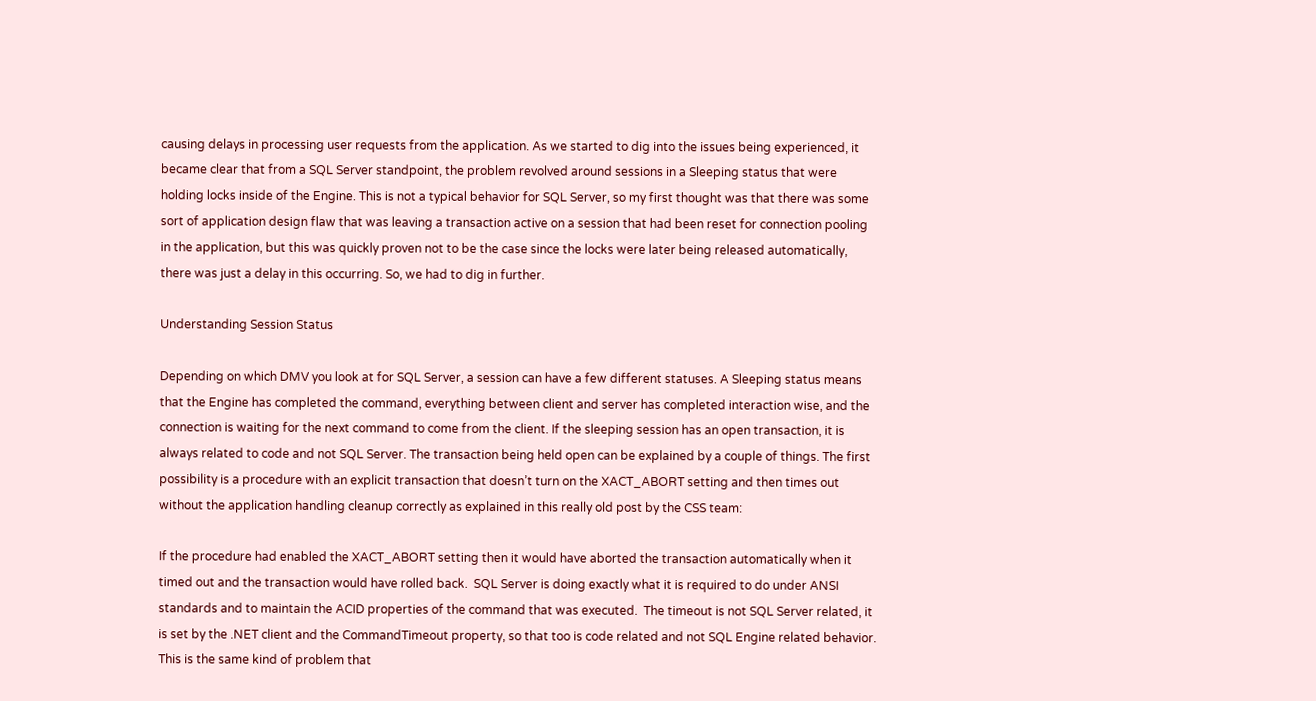causing delays in processing user requests from the application. As we started to dig into the issues being experienced, it became clear that from a SQL Server standpoint, the problem revolved around sessions in a Sleeping status that were holding locks inside of the Engine. This is not a typical behavior for SQL Server, so my first thought was that there was some sort of application design flaw that was leaving a transaction active on a session that had been reset for connection pooling in the application, but this was quickly proven not to be the case since the locks were later being released automatically, there was just a delay in this occurring. So, we had to dig in further.

Understanding Session Status

Depending on which DMV you look at for SQL Server, a session can have a few different statuses. A Sleeping status means that the Engine has completed the command, everything between client and server has completed interaction wise, and the connection is waiting for the next command to come from the client. If the sleeping session has an open transaction, it is always related to code and not SQL Server. The transaction being held open can be explained by a couple of things. The first possibility is a procedure with an explicit transaction that doesn’t turn on the XACT_ABORT setting and then times out without the application handling cleanup correctly as explained in this really old post by the CSS team:

If the procedure had enabled the XACT_ABORT setting then it would have aborted the transaction automatically when it timed out and the transaction would have rolled back.  SQL Server is doing exactly what it is required to do under ANSI standards and to maintain the ACID properties of the command that was executed.  The timeout is not SQL Server related, it is set by the .NET client and the CommandTimeout property, so that too is code related and not SQL Engine related behavior.  This is the same kind of problem that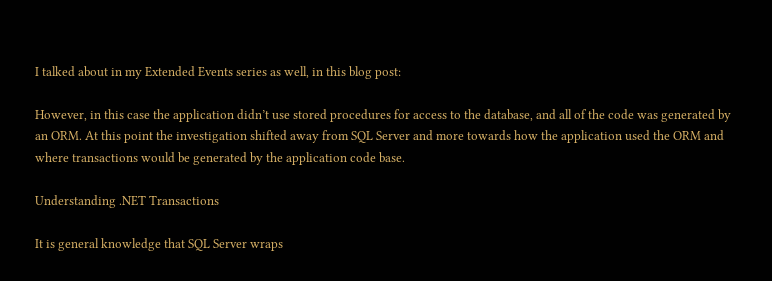I talked about in my Extended Events series as well, in this blog post:

However, in this case the application didn’t use stored procedures for access to the database, and all of the code was generated by an ORM. At this point the investigation shifted away from SQL Server and more towards how the application used the ORM and where transactions would be generated by the application code base.

Understanding .NET Transactions

It is general knowledge that SQL Server wraps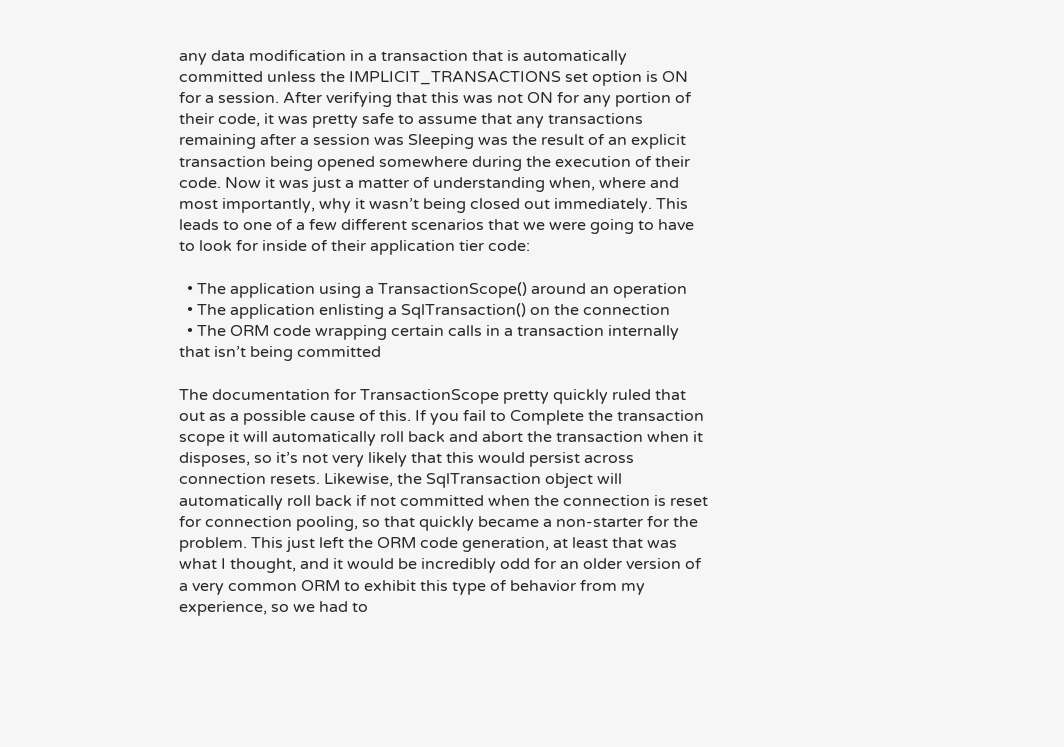any data modification in a transaction that is automatically committed unless the IMPLICIT_TRANSACTIONS set option is ON for a session. After verifying that this was not ON for any portion of their code, it was pretty safe to assume that any transactions remaining after a session was Sleeping was the result of an explicit transaction being opened somewhere during the execution of their code. Now it was just a matter of understanding when, where and most importantly, why it wasn’t being closed out immediately. This leads to one of a few different scenarios that we were going to have to look for inside of their application tier code:

  • The application using a TransactionScope() around an operation
  • The application enlisting a SqlTransaction() on the connection
  • The ORM code wrapping certain calls in a transaction internally that isn’t being committed

The documentation for TransactionScope pretty quickly ruled that out as a possible cause of this. If you fail to Complete the transaction scope it will automatically roll back and abort the transaction when it disposes, so it’s not very likely that this would persist across connection resets. Likewise, the SqlTransaction object will automatically roll back if not committed when the connection is reset for connection pooling, so that quickly became a non-starter for the problem. This just left the ORM code generation, at least that was what I thought, and it would be incredibly odd for an older version of a very common ORM to exhibit this type of behavior from my experience, so we had to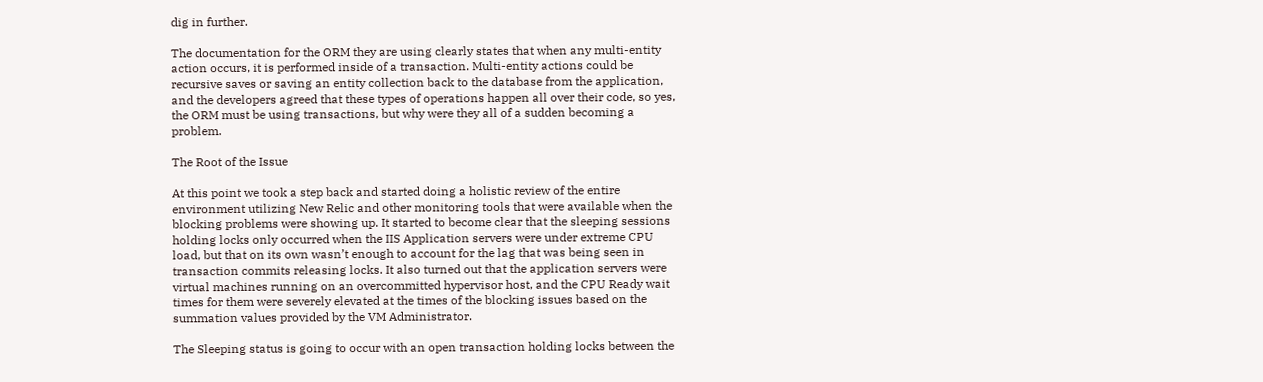dig in further.

The documentation for the ORM they are using clearly states that when any multi-entity action occurs, it is performed inside of a transaction. Multi-entity actions could be recursive saves or saving an entity collection back to the database from the application, and the developers agreed that these types of operations happen all over their code, so yes, the ORM must be using transactions, but why were they all of a sudden becoming a problem.

The Root of the Issue

At this point we took a step back and started doing a holistic review of the entire environment utilizing New Relic and other monitoring tools that were available when the blocking problems were showing up. It started to become clear that the sleeping sessions holding locks only occurred when the IIS Application servers were under extreme CPU load, but that on its own wasn’t enough to account for the lag that was being seen in transaction commits releasing locks. It also turned out that the application servers were virtual machines running on an overcommitted hypervisor host, and the CPU Ready wait times for them were severely elevated at the times of the blocking issues based on the summation values provided by the VM Administrator.

The Sleeping status is going to occur with an open transaction holding locks between the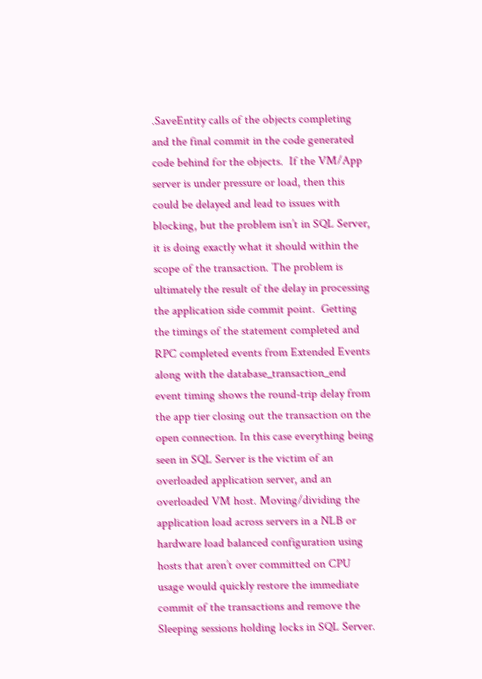.SaveEntity calls of the objects completing and the final commit in the code generated code behind for the objects.  If the VM/App server is under pressure or load, then this could be delayed and lead to issues with blocking, but the problem isn’t in SQL Server, it is doing exactly what it should within the scope of the transaction. The problem is ultimately the result of the delay in processing the application side commit point.  Getting the timings of the statement completed and RPC completed events from Extended Events along with the database_transaction_end event timing shows the round-trip delay from the app tier closing out the transaction on the open connection. In this case everything being seen in SQL Server is the victim of an overloaded application server, and an overloaded VM host. Moving/dividing the application load across servers in a NLB or hardware load balanced configuration using hosts that aren’t over committed on CPU usage would quickly restore the immediate commit of the transactions and remove the Sleeping sessions holding locks in SQL Server.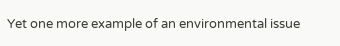Yet one more example of an environmental issue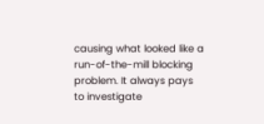causing what looked like a run-of-the-mill blocking problem. It always pays to investigate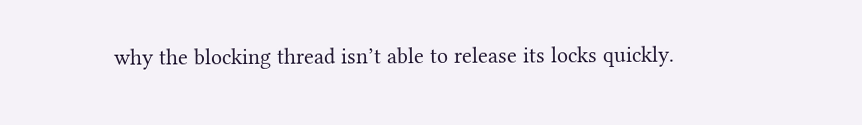why the blocking thread isn’t able to release its locks quickly.